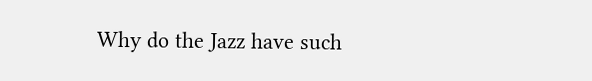Why do the Jazz have such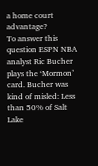a home court advantage?
To answer this question ESPN NBA analyst Ric Bucher plays the ‘Mormon’ card. Bucher was kind of misled: Less than 50% of Salt Lake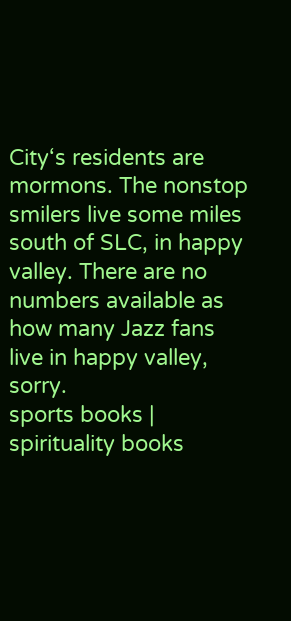City‘s residents are mormons. The nonstop smilers live some miles south of SLC, in happy valley. There are no numbers available as how many Jazz fans live in happy valley, sorry.
sports books | spirituality books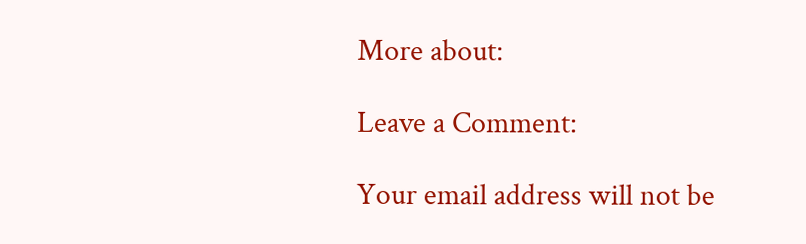More about:

Leave a Comment:

Your email address will not be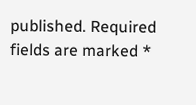published. Required fields are marked *